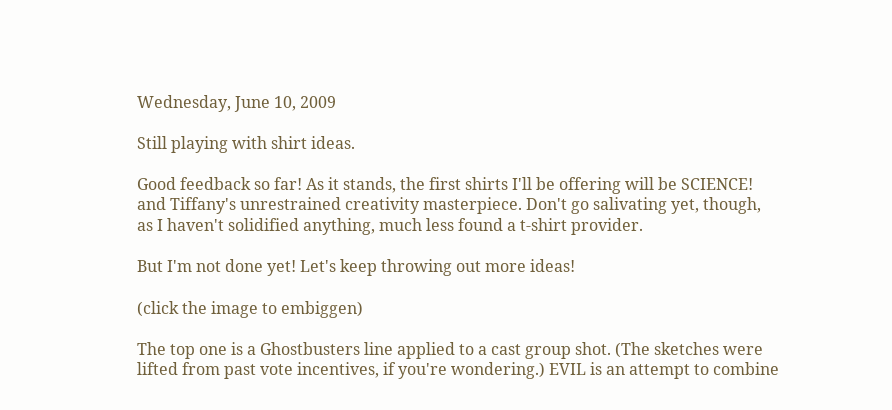Wednesday, June 10, 2009

Still playing with shirt ideas.

Good feedback so far! As it stands, the first shirts I'll be offering will be SCIENCE! and Tiffany's unrestrained creativity masterpiece. Don't go salivating yet, though, as I haven't solidified anything, much less found a t-shirt provider.

But I'm not done yet! Let's keep throwing out more ideas!

(click the image to embiggen)

The top one is a Ghostbusters line applied to a cast group shot. (The sketches were lifted from past vote incentives, if you're wondering.) EVIL is an attempt to combine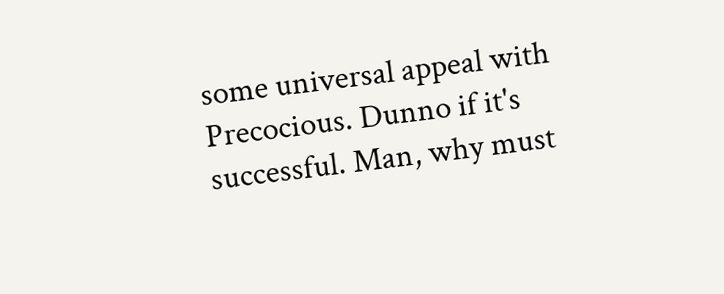some universal appeal with Precocious. Dunno if it's successful. Man, why must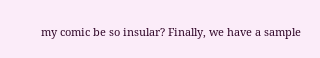my comic be so insular? Finally, we have a sample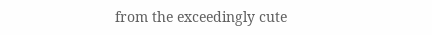from the exceedingly cute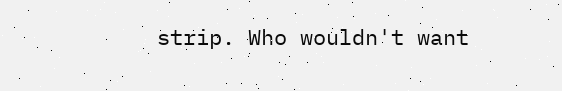strip. Who wouldn't want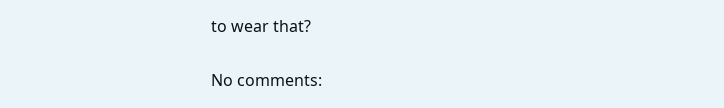to wear that?

No comments: